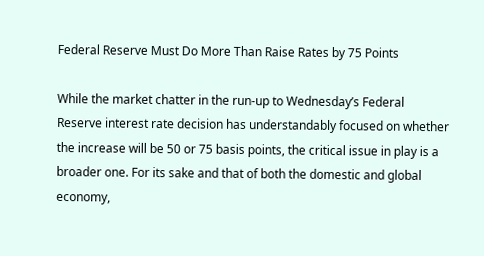Federal Reserve Must Do More Than Raise Rates by 75 Points

While the market chatter in the run-up to Wednesday’s Federal Reserve interest rate decision has understandably focused on whether the increase will be 50 or 75 basis points, the critical issue in play is a broader one. For its sake and that of both the domestic and global economy,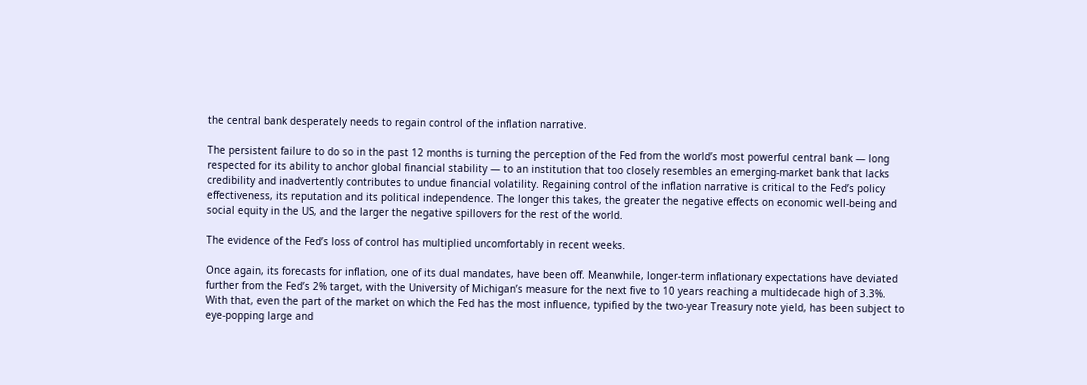the central bank desperately needs to regain control of the inflation narrative.

The persistent failure to do so in the past 12 months is turning the perception of the Fed from the world’s most powerful central bank — long respected for its ability to anchor global financial stability — to an institution that too closely resembles an emerging-market bank that lacks credibility and inadvertently contributes to undue financial volatility. Regaining control of the inflation narrative is critical to the Fed’s policy effectiveness, its reputation and its political independence. The longer this takes, the greater the negative effects on economic well-being and social equity in the US, and the larger the negative spillovers for the rest of the world.

The evidence of the Fed’s loss of control has multiplied uncomfortably in recent weeks.

Once again, its forecasts for inflation, one of its dual mandates, have been off. Meanwhile, longer-term inflationary expectations have deviated further from the Fed’s 2% target, with the University of Michigan’s measure for the next five to 10 years reaching a multidecade high of 3.3%. With that, even the part of the market on which the Fed has the most influence, typified by the two-year Treasury note yield, has been subject to eye-popping large and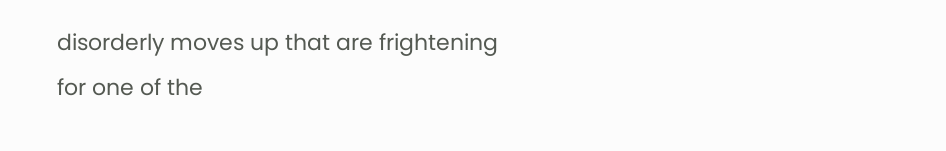disorderly moves up that are frightening for one of the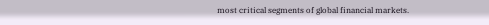most critical segments of global financial markets.